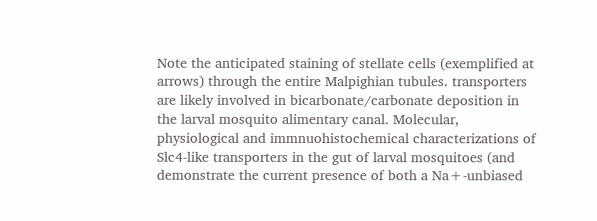Note the anticipated staining of stellate cells (exemplified at arrows) through the entire Malpighian tubules. transporters are likely involved in bicarbonate/carbonate deposition in the larval mosquito alimentary canal. Molecular, physiological and immnuohistochemical characterizations of Slc4-like transporters in the gut of larval mosquitoes (and demonstrate the current presence of both a Na+-unbiased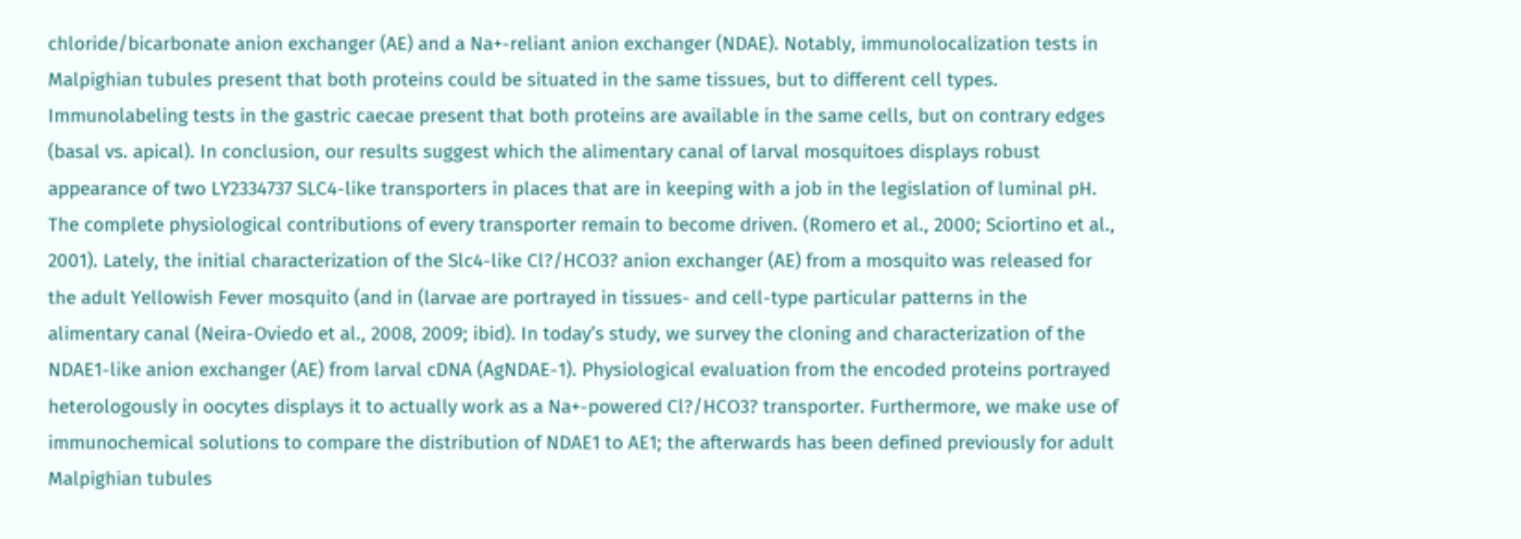chloride/bicarbonate anion exchanger (AE) and a Na+-reliant anion exchanger (NDAE). Notably, immunolocalization tests in Malpighian tubules present that both proteins could be situated in the same tissues, but to different cell types. Immunolabeling tests in the gastric caecae present that both proteins are available in the same cells, but on contrary edges (basal vs. apical). In conclusion, our results suggest which the alimentary canal of larval mosquitoes displays robust appearance of two LY2334737 SLC4-like transporters in places that are in keeping with a job in the legislation of luminal pH. The complete physiological contributions of every transporter remain to become driven. (Romero et al., 2000; Sciortino et al., 2001). Lately, the initial characterization of the Slc4-like Cl?/HCO3? anion exchanger (AE) from a mosquito was released for the adult Yellowish Fever mosquito (and in (larvae are portrayed in tissues- and cell-type particular patterns in the alimentary canal (Neira-Oviedo et al., 2008, 2009; ibid). In today’s study, we survey the cloning and characterization of the NDAE1-like anion exchanger (AE) from larval cDNA (AgNDAE-1). Physiological evaluation from the encoded proteins portrayed heterologously in oocytes displays it to actually work as a Na+-powered Cl?/HCO3? transporter. Furthermore, we make use of immunochemical solutions to compare the distribution of NDAE1 to AE1; the afterwards has been defined previously for adult Malpighian tubules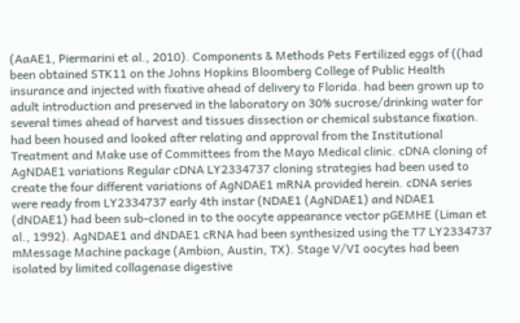(AaAE1, Piermarini et al., 2010). Components & Methods Pets Fertilized eggs of ((had been obtained STK11 on the Johns Hopkins Bloomberg College of Public Health insurance and injected with fixative ahead of delivery to Florida. had been grown up to adult introduction and preserved in the laboratory on 30% sucrose/drinking water for several times ahead of harvest and tissues dissection or chemical substance fixation. had been housed and looked after relating and approval from the Institutional Treatment and Make use of Committees from the Mayo Medical clinic. cDNA cloning of AgNDAE1 variations Regular cDNA LY2334737 cloning strategies had been used to create the four different variations of AgNDAE1 mRNA provided herein. cDNA series were ready from LY2334737 early 4th instar (NDAE1 (AgNDAE1) and NDAE1 (dNDAE1) had been sub-cloned in to the oocyte appearance vector pGEMHE (Liman et al., 1992). AgNDAE1 and dNDAE1 cRNA had been synthesized using the T7 LY2334737 mMessage Machine package (Ambion, Austin, TX). Stage V/VI oocytes had been isolated by limited collagenase digestive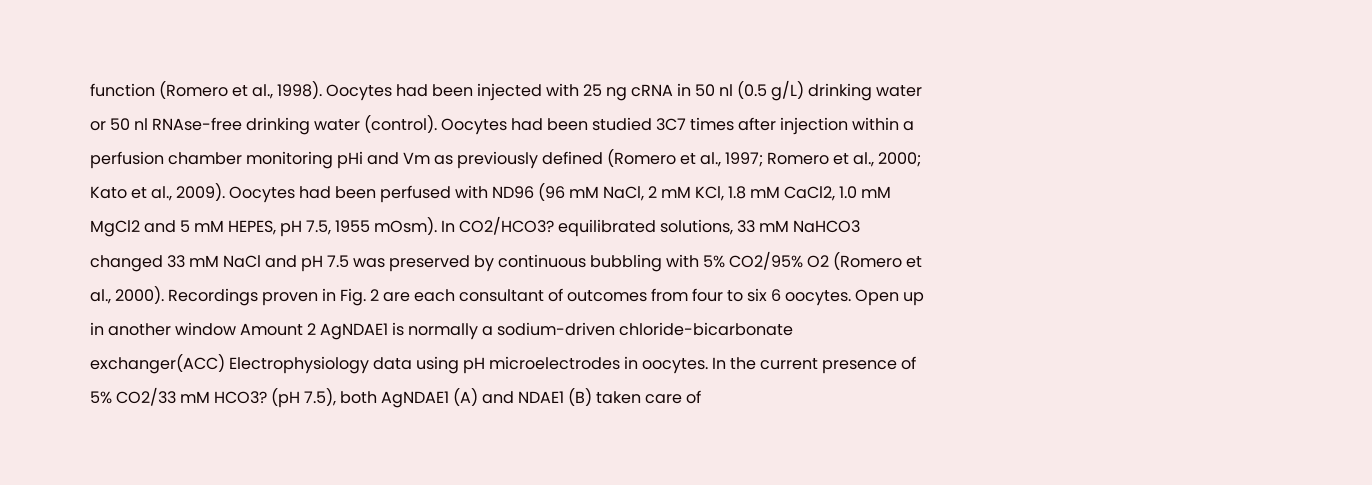function (Romero et al., 1998). Oocytes had been injected with 25 ng cRNA in 50 nl (0.5 g/L) drinking water or 50 nl RNAse-free drinking water (control). Oocytes had been studied 3C7 times after injection within a perfusion chamber monitoring pHi and Vm as previously defined (Romero et al., 1997; Romero et al., 2000; Kato et al., 2009). Oocytes had been perfused with ND96 (96 mM NaCl, 2 mM KCl, 1.8 mM CaCl2, 1.0 mM MgCl2 and 5 mM HEPES, pH 7.5, 1955 mOsm). In CO2/HCO3? equilibrated solutions, 33 mM NaHCO3 changed 33 mM NaCl and pH 7.5 was preserved by continuous bubbling with 5% CO2/95% O2 (Romero et al., 2000). Recordings proven in Fig. 2 are each consultant of outcomes from four to six 6 oocytes. Open up in another window Amount 2 AgNDAE1 is normally a sodium-driven chloride-bicarbonate exchanger(ACC) Electrophysiology data using pH microelectrodes in oocytes. In the current presence of 5% CO2/33 mM HCO3? (pH 7.5), both AgNDAE1 (A) and NDAE1 (B) taken care of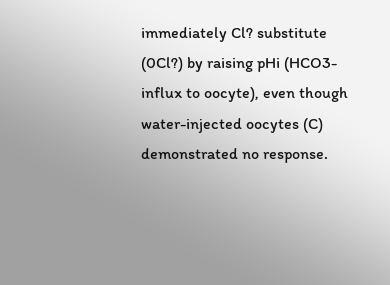immediately Cl? substitute (0Cl?) by raising pHi (HCO3- influx to oocyte), even though water-injected oocytes (C) demonstrated no response.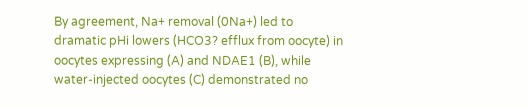By agreement, Na+ removal (0Na+) led to dramatic pHi lowers (HCO3? efflux from oocyte) in oocytes expressing (A) and NDAE1 (B), while water-injected oocytes (C) demonstrated no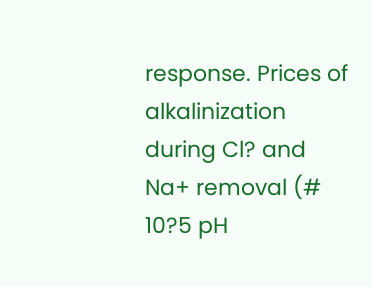response. Prices of alkalinization during Cl? and Na+ removal (# 10?5 pH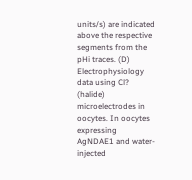units/s) are indicated above the respective segments from the pHi traces. (D) Electrophysiology data using Cl? (halide) microelectrodes in oocytes. In oocytes expressing AgNDAE1 and water-injected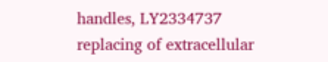handles, LY2334737 replacing of extracellular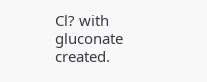Cl? with gluconate created.